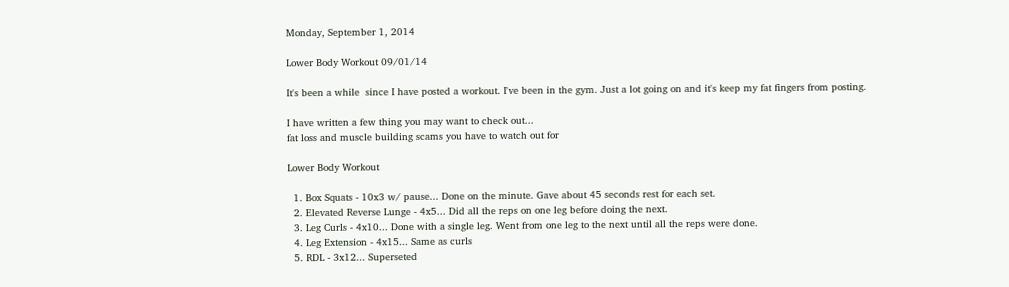Monday, September 1, 2014

Lower Body Workout 09/01/14

It's been a while  since I have posted a workout. I've been in the gym. Just a lot going on and it's keep my fat fingers from posting.

I have written a few thing you may want to check out...
fat loss and muscle building scams you have to watch out for

Lower Body Workout

  1. Box Squats - 10x3 w/ pause... Done on the minute. Gave about 45 seconds rest for each set.
  2. Elevated Reverse Lunge - 4x5... Did all the reps on one leg before doing the next.
  3. Leg Curls - 4x10... Done with a single leg. Went from one leg to the next until all the reps were done.
  4. Leg Extension - 4x15... Same as curls
  5. RDL - 3x12... Superseted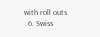with roll outs
  6. Swiss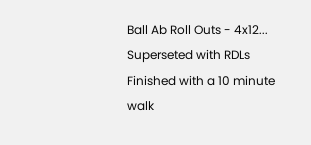Ball Ab Roll Outs - 4x12... Superseted with RDLs
Finished with a 10 minute walk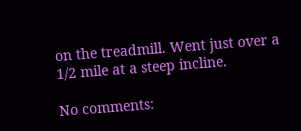on the treadmill. Went just over a 1/2 mile at a steep incline.

No comments: